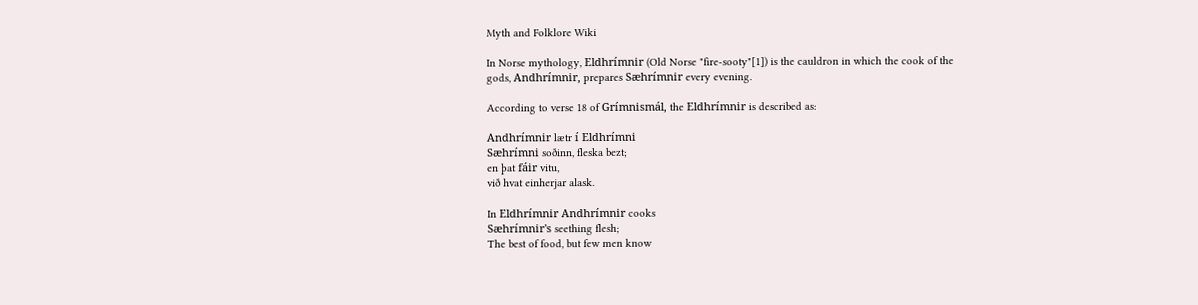Myth and Folklore Wiki

In Norse mythology, Eldhrímnir (Old Norse "fire-sooty"[1]) is the cauldron in which the cook of the gods, Andhrímnir, prepares Sæhrímnir every evening.

According to verse 18 of Grímnismál, the Eldhrímnir is described as:

Andhrímnir lætr í Eldhrímni
Sæhrímni soðinn, fleska bezt;
en þat fáir vitu,
við hvat einherjar alask.

In Eldhrímnir Andhrímnir cooks
Sæhrímnir's seething flesh;
The best of food, but few men know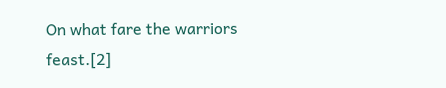On what fare the warriors feast.[2]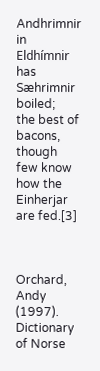Andhrimnir in Eldhímnir
has Sæhrimnir boiled;
the best of bacons, though few know
how the Einherjar are fed.[3]



Orchard, Andy (1997). Dictionary of Norse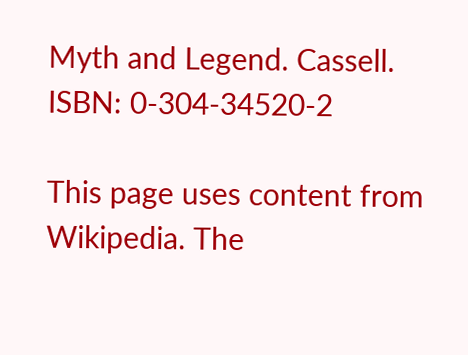Myth and Legend. Cassell. ISBN: 0-304-34520-2

This page uses content from Wikipedia. The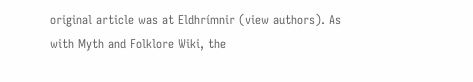original article was at Eldhrímnir (view authors). As with Myth and Folklore Wiki, the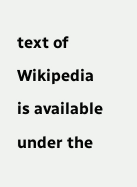text of Wikipedia is available under the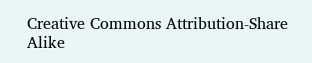Creative Commons Attribution-Share Alike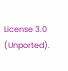License 3.0 (Unported).